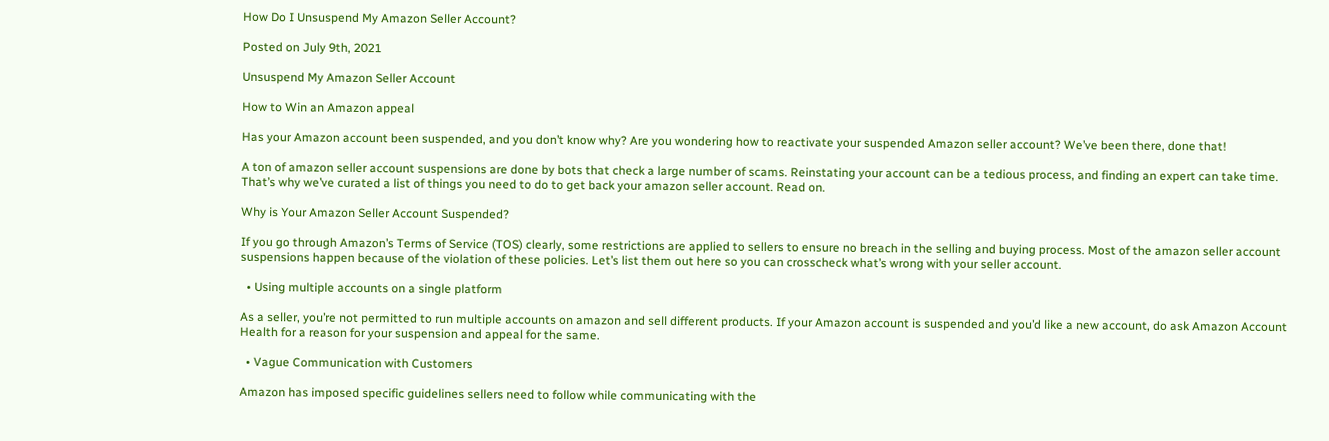How Do I Unsuspend My Amazon Seller Account?

Posted on July 9th, 2021

Unsuspend My Amazon Seller Account

How to Win an Amazon appeal

Has your Amazon account been suspended, and you don’t know why? Are you wondering how to reactivate your suspended Amazon seller account? We’ve been there, done that!

A ton of amazon seller account suspensions are done by bots that check a large number of scams. Reinstating your account can be a tedious process, and finding an expert can take time. That’s why we’ve curated a list of things you need to do to get back your amazon seller account. Read on.

Why is Your Amazon Seller Account Suspended?

If you go through Amazon’s Terms of Service (TOS) clearly, some restrictions are applied to sellers to ensure no breach in the selling and buying process. Most of the amazon seller account suspensions happen because of the violation of these policies. Let’s list them out here so you can crosscheck what’s wrong with your seller account.

  • Using multiple accounts on a single platform

As a seller, you’re not permitted to run multiple accounts on amazon and sell different products. If your Amazon account is suspended and you’d like a new account, do ask Amazon Account Health for a reason for your suspension and appeal for the same.

  • Vague Communication with Customers

Amazon has imposed specific guidelines sellers need to follow while communicating with the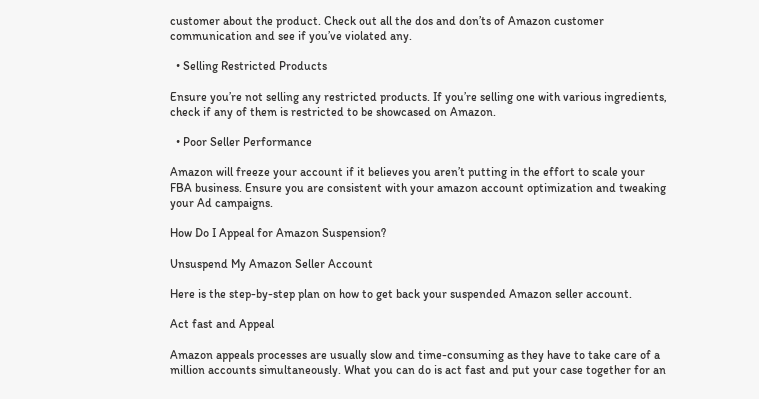customer about the product. Check out all the dos and don’ts of Amazon customer communication and see if you’ve violated any.

  • Selling Restricted Products

Ensure you’re not selling any restricted products. If you’re selling one with various ingredients, check if any of them is restricted to be showcased on Amazon.

  • Poor Seller Performance

Amazon will freeze your account if it believes you aren’t putting in the effort to scale your FBA business. Ensure you are consistent with your amazon account optimization and tweaking your Ad campaigns.

How Do I Appeal for Amazon Suspension?

Unsuspend My Amazon Seller Account

Here is the step-by-step plan on how to get back your suspended Amazon seller account.

Act fast and Appeal

Amazon appeals processes are usually slow and time-consuming as they have to take care of a million accounts simultaneously. What you can do is act fast and put your case together for an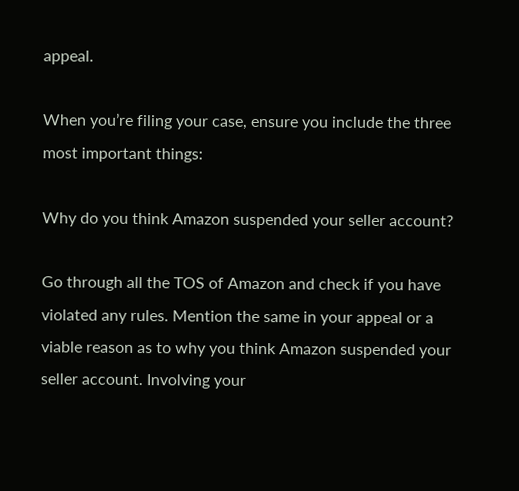appeal.

When you’re filing your case, ensure you include the three most important things:

Why do you think Amazon suspended your seller account?

Go through all the TOS of Amazon and check if you have violated any rules. Mention the same in your appeal or a viable reason as to why you think Amazon suspended your seller account. Involving your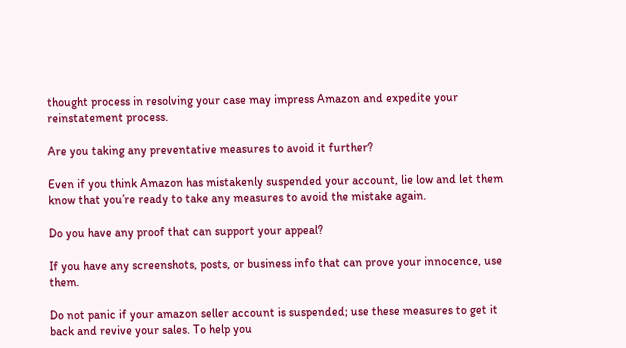thought process in resolving your case may impress Amazon and expedite your reinstatement process.

Are you taking any preventative measures to avoid it further?

Even if you think Amazon has mistakenly suspended your account, lie low and let them know that you’re ready to take any measures to avoid the mistake again.

Do you have any proof that can support your appeal?

If you have any screenshots, posts, or business info that can prove your innocence, use them.

Do not panic if your amazon seller account is suspended; use these measures to get it back and revive your sales. To help you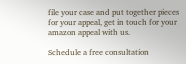file your case and put together pieces for your appeal, get in touch for your amazon appeal with us.

Schedule a free consultation